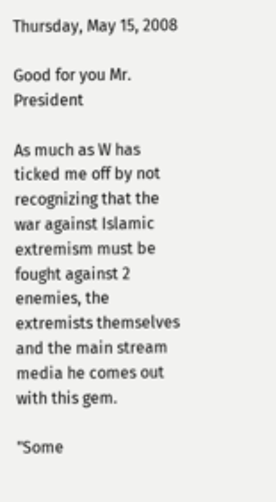Thursday, May 15, 2008

Good for you Mr. President

As much as W has ticked me off by not recognizing that the war against Islamic extremism must be fought against 2 enemies, the extremists themselves and the main stream media he comes out with this gem.

"Some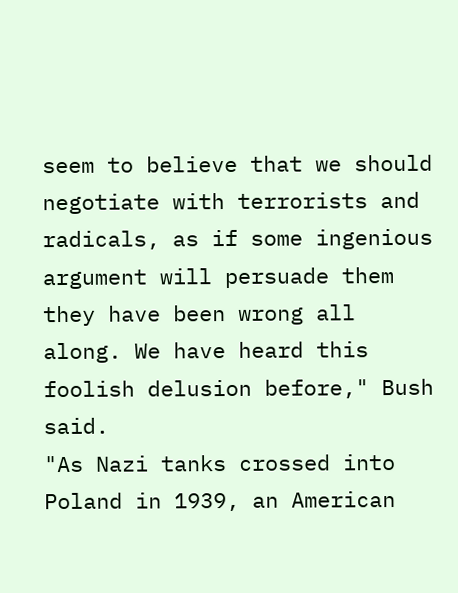seem to believe that we should negotiate with terrorists and radicals, as if some ingenious argument will persuade them they have been wrong all along. We have heard this foolish delusion before," Bush said.
"As Nazi tanks crossed into Poland in 1939, an American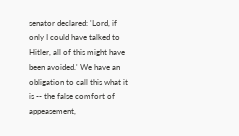senator declared: 'Lord, if only I could have talked to Hitler, all of this might have been avoided.' We have an obligation to call this what it is -- the false comfort of appeasement,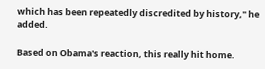which has been repeatedly discredited by history," he added.

Based on Obama's reaction, this really hit home.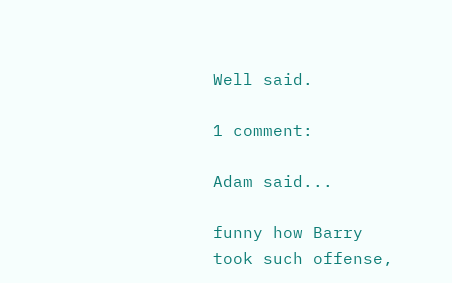Well said.

1 comment:

Adam said...

funny how Barry took such offense,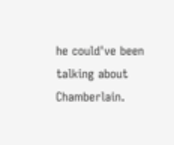he could've been talking about Chamberlain.